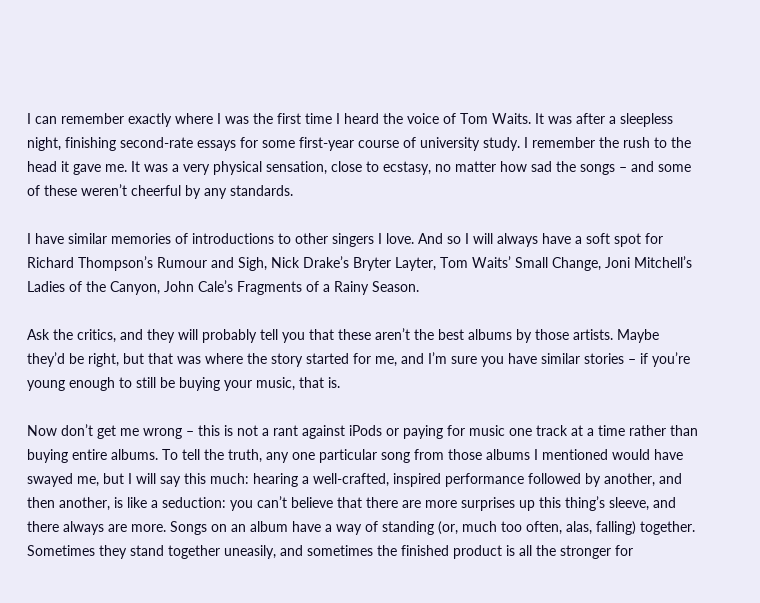I can remember exactly where I was the first time I heard the voice of Tom Waits. It was after a sleepless night, finishing second-rate essays for some first-year course of university study. I remember the rush to the head it gave me. It was a very physical sensation, close to ecstasy, no matter how sad the songs – and some of these weren’t cheerful by any standards.

I have similar memories of introductions to other singers I love. And so I will always have a soft spot for Richard Thompson’s Rumour and Sigh, Nick Drake’s Bryter Layter, Tom Waits’ Small Change, Joni Mitchell’s Ladies of the Canyon, John Cale’s Fragments of a Rainy Season.

Ask the critics, and they will probably tell you that these aren’t the best albums by those artists. Maybe they’d be right, but that was where the story started for me, and I’m sure you have similar stories – if you’re young enough to still be buying your music, that is.

Now don’t get me wrong – this is not a rant against iPods or paying for music one track at a time rather than buying entire albums. To tell the truth, any one particular song from those albums I mentioned would have swayed me, but I will say this much: hearing a well-crafted, inspired performance followed by another, and then another, is like a seduction: you can’t believe that there are more surprises up this thing’s sleeve, and there always are more. Songs on an album have a way of standing (or, much too often, alas, falling) together. Sometimes they stand together uneasily, and sometimes the finished product is all the stronger for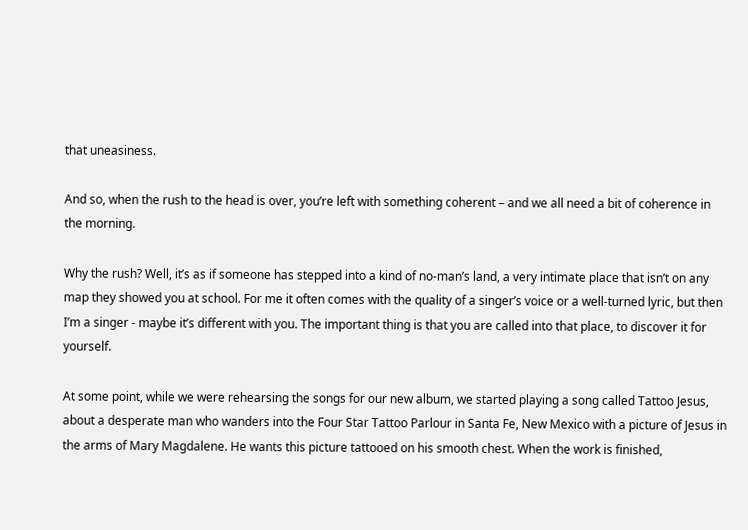that uneasiness.

And so, when the rush to the head is over, you’re left with something coherent – and we all need a bit of coherence in the morning.

Why the rush? Well, it’s as if someone has stepped into a kind of no-man’s land, a very intimate place that isn’t on any map they showed you at school. For me it often comes with the quality of a singer’s voice or a well-turned lyric, but then I’m a singer - maybe it’s different with you. The important thing is that you are called into that place, to discover it for yourself.

At some point, while we were rehearsing the songs for our new album, we started playing a song called Tattoo Jesus, about a desperate man who wanders into the Four Star Tattoo Parlour in Santa Fe, New Mexico with a picture of Jesus in the arms of Mary Magdalene. He wants this picture tattooed on his smooth chest. When the work is finished,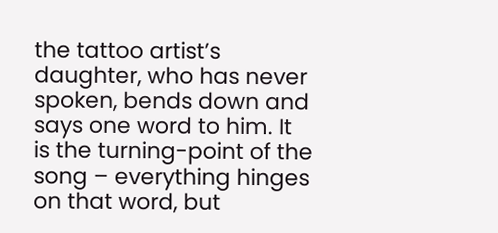the tattoo artist’s daughter, who has never spoken, bends down and says one word to him. It is the turning-point of the song – everything hinges on that word, but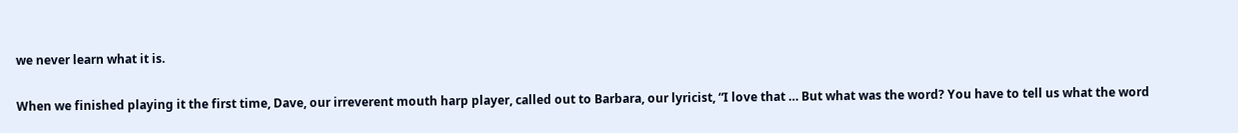we never learn what it is.

When we finished playing it the first time, Dave, our irreverent mouth harp player, called out to Barbara, our lyricist, “I love that … But what was the word? You have to tell us what the word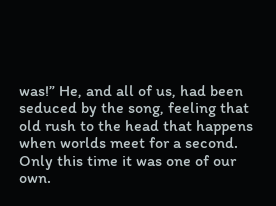was!” He, and all of us, had been seduced by the song, feeling that old rush to the head that happens when worlds meet for a second. Only this time it was one of our own.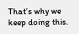That’s why we keep doing this.